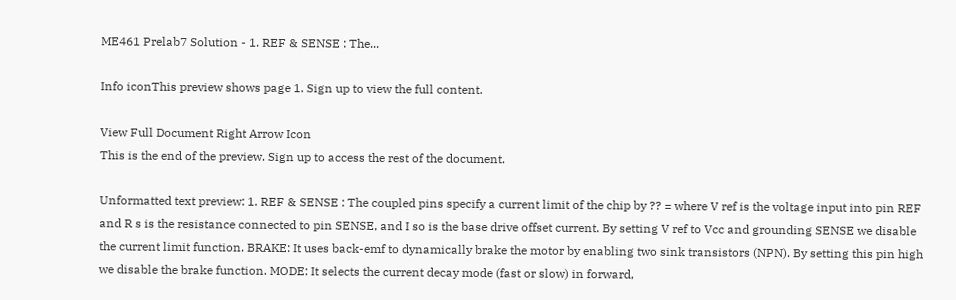ME461 Prelab7 Solution - 1. REF & SENSE : The...

Info iconThis preview shows page 1. Sign up to view the full content.

View Full Document Right Arrow Icon
This is the end of the preview. Sign up to access the rest of the document.

Unformatted text preview: 1. REF & SENSE : The coupled pins specify a current limit of the chip by ?? = where V ref is the voltage input into pin REF and R s is the resistance connected to pin SENSE, and I so is the base drive offset current. By setting V ref to Vcc and grounding SENSE we disable the current limit function. BRAKE: It uses back-emf to dynamically brake the motor by enabling two sink transistors (NPN). By setting this pin high we disable the brake function. MODE: It selects the current decay mode (fast or slow) in forward,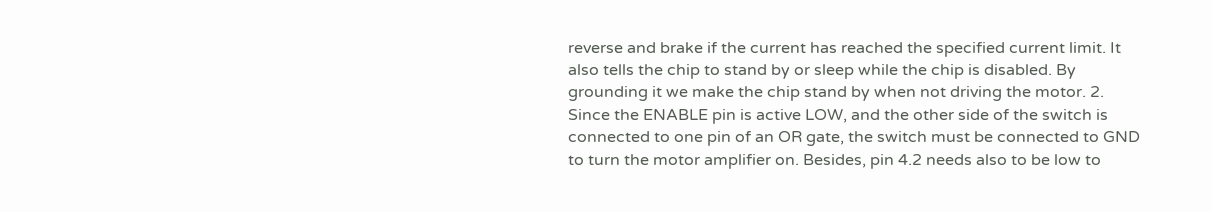reverse and brake if the current has reached the specified current limit. It also tells the chip to stand by or sleep while the chip is disabled. By grounding it we make the chip stand by when not driving the motor. 2. Since the ENABLE pin is active LOW, and the other side of the switch is connected to one pin of an OR gate, the switch must be connected to GND to turn the motor amplifier on. Besides, pin 4.2 needs also to be low to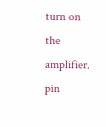turn on the amplifier. pin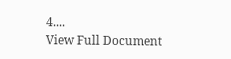4....
View Full Document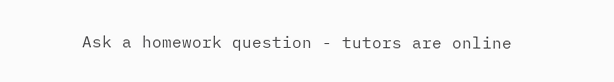Ask a homework question - tutors are online